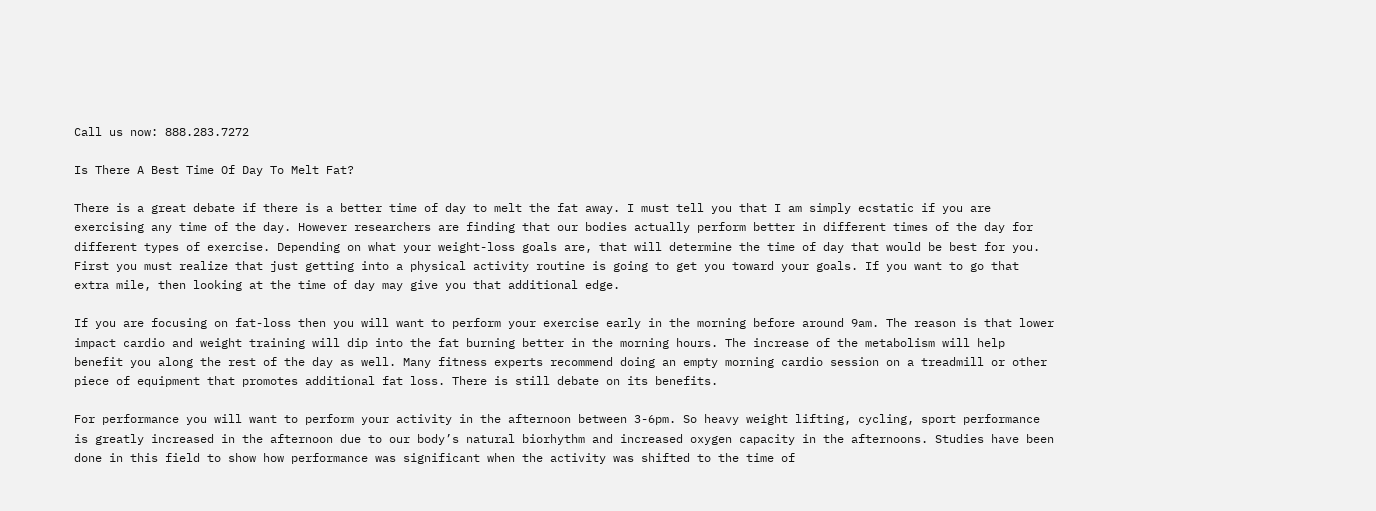Call us now: 888.283.7272

Is There A Best Time Of Day To Melt Fat?

There is a great debate if there is a better time of day to melt the fat away. I must tell you that I am simply ecstatic if you are exercising any time of the day. However researchers are finding that our bodies actually perform better in different times of the day for different types of exercise. Depending on what your weight-loss goals are, that will determine the time of day that would be best for you. First you must realize that just getting into a physical activity routine is going to get you toward your goals. If you want to go that extra mile, then looking at the time of day may give you that additional edge.

If you are focusing on fat-loss then you will want to perform your exercise early in the morning before around 9am. The reason is that lower impact cardio and weight training will dip into the fat burning better in the morning hours. The increase of the metabolism will help benefit you along the rest of the day as well. Many fitness experts recommend doing an empty morning cardio session on a treadmill or other piece of equipment that promotes additional fat loss. There is still debate on its benefits.

For performance you will want to perform your activity in the afternoon between 3-6pm. So heavy weight lifting, cycling, sport performance is greatly increased in the afternoon due to our body’s natural biorhythm and increased oxygen capacity in the afternoons. Studies have been done in this field to show how performance was significant when the activity was shifted to the time of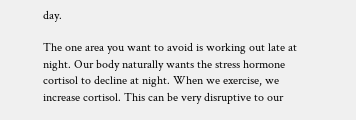day.

The one area you want to avoid is working out late at night. Our body naturally wants the stress hormone cortisol to decline at night. When we exercise, we increase cortisol. This can be very disruptive to our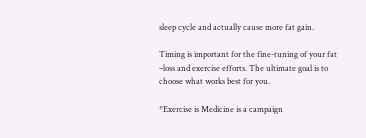sleep cycle and actually cause more fat gain.

Timing is important for the fine-tuning of your fat –loss and exercise efforts. The ultimate goal is to choose what works best for you.

*Exercise is Medicine is a campaign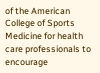of the American College of Sports Medicine for health care professionals to encourage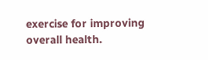exercise for improving overall health.